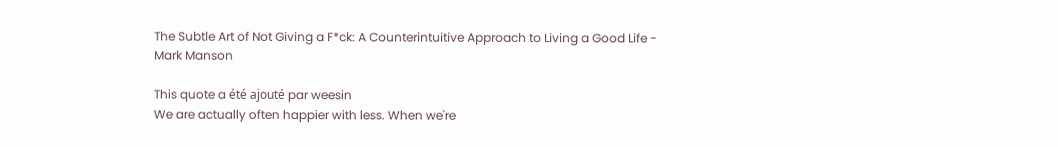The Subtle Art of Not Giving a F*ck: A Counterintuitive Approach to Living a Good Life - Mark Manson

This quote a été ajouté par weesin
We are actually often happier with less. When we're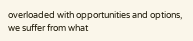overloaded with opportunities and options, we suffer from what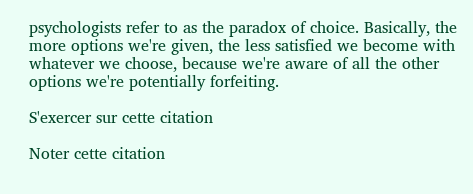psychologists refer to as the paradox of choice. Basically, the more options we're given, the less satisfied we become with whatever we choose, because we're aware of all the other options we're potentially forfeiting.

S'exercer sur cette citation

Noter cette citation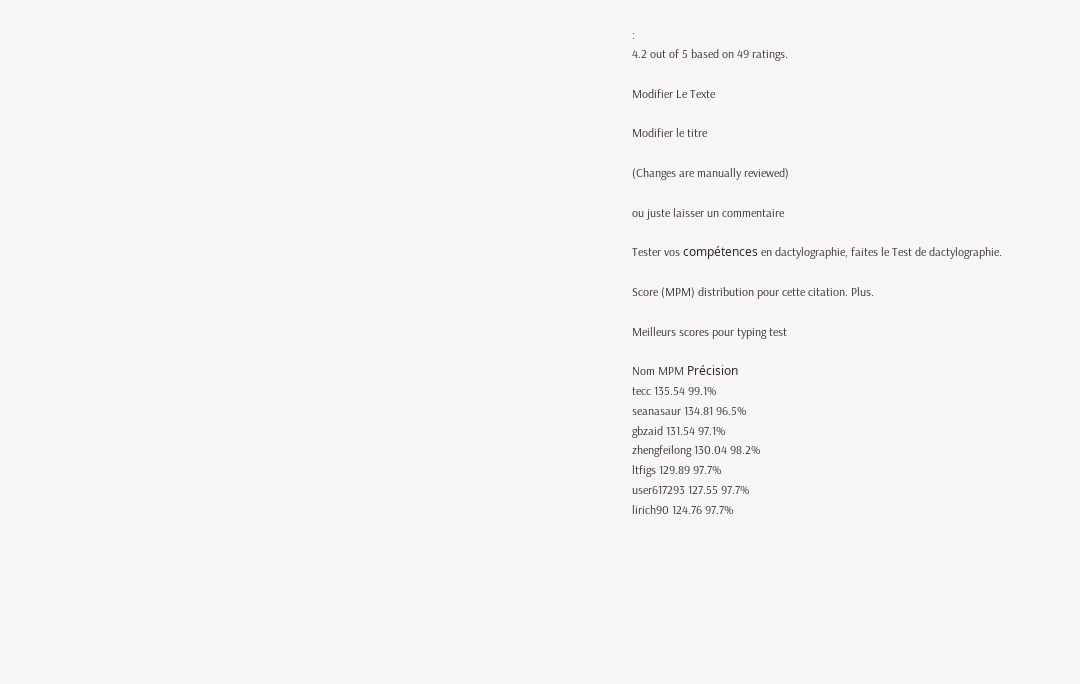:
4.2 out of 5 based on 49 ratings.

Modifier Le Texte

Modifier le titre

(Changes are manually reviewed)

ou juste laisser un commentaire

Tester vos compétences en dactylographie, faites le Test de dactylographie.

Score (MPM) distribution pour cette citation. Plus.

Meilleurs scores pour typing test

Nom MPM Précision
tecc 135.54 99.1%
seanasaur 134.81 96.5%
gbzaid 131.54 97.1%
zhengfeilong 130.04 98.2%
ltfigs 129.89 97.7%
user617293 127.55 97.7%
lirich90 124.76 97.7%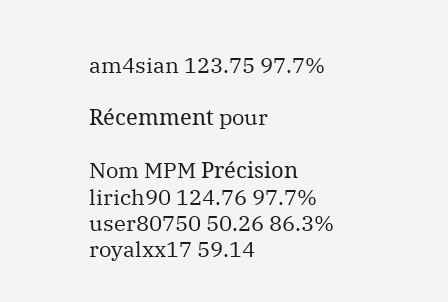am4sian 123.75 97.7%

Récemment pour

Nom MPM Précision
lirich90 124.76 97.7%
user80750 50.26 86.3%
royalxx17 59.14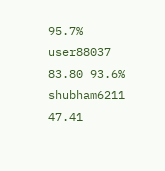95.7%
user88037 83.80 93.6%
shubham6211 47.41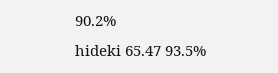90.2%
hideki 65.47 93.5%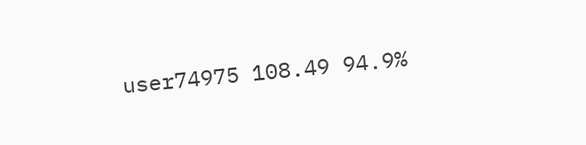user74975 108.49 94.9%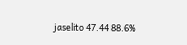jaselito 47.44 88.6%